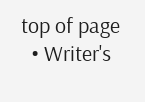top of page
  • Writer's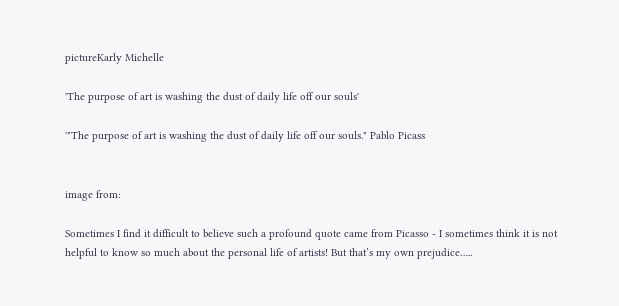pictureKarly Michelle

'The purpose of art is washing the dust of daily life off our souls'

'"The purpose of art is washing the dust of daily life off our souls." Pablo Picass


image from:

Sometimes I find it difficult to believe such a profound quote came from Picasso - I sometimes think it is not helpful to know so much about the personal life of artists! But that’s my own prejudice…..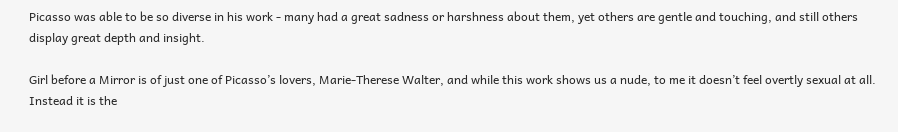Picasso was able to be so diverse in his work - many had a great sadness or harshness about them, yet others are gentle and touching, and still others display great depth and insight.

Girl before a Mirror is of just one of Picasso’s lovers, Marie-Therese Walter, and while this work shows us a nude, to me it doesn’t feel overtly sexual at all. Instead it is the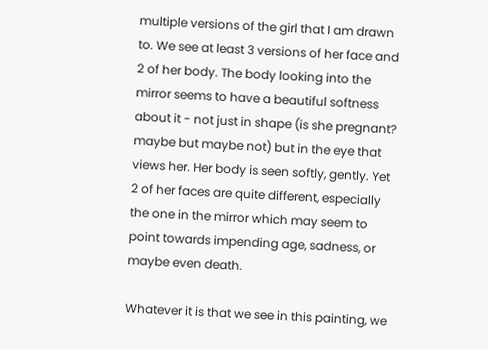multiple versions of the girl that I am drawn to. We see at least 3 versions of her face and 2 of her body. The body looking into the mirror seems to have a beautiful softness about it - not just in shape (is she pregnant? maybe but maybe not) but in the eye that views her. Her body is seen softly, gently. Yet 2 of her faces are quite different, especially the one in the mirror which may seem to point towards impending age, sadness, or maybe even death.

Whatever it is that we see in this painting, we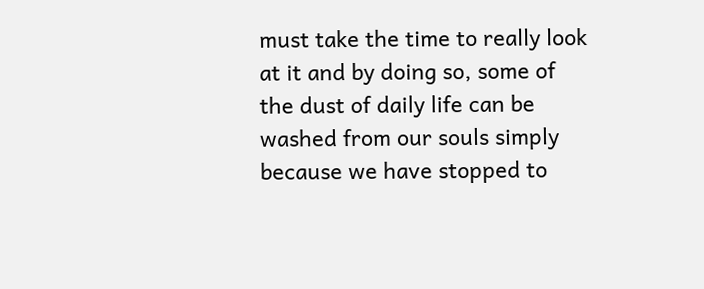must take the time to really look at it and by doing so, some of the dust of daily life can be washed from our souls simply because we have stopped to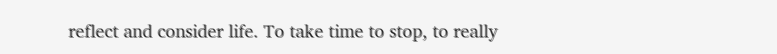reflect and consider life. To take time to stop, to really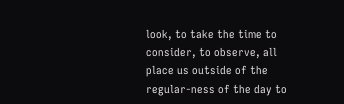look, to take the time to consider, to observe, all place us outside of the regular-ness of the day to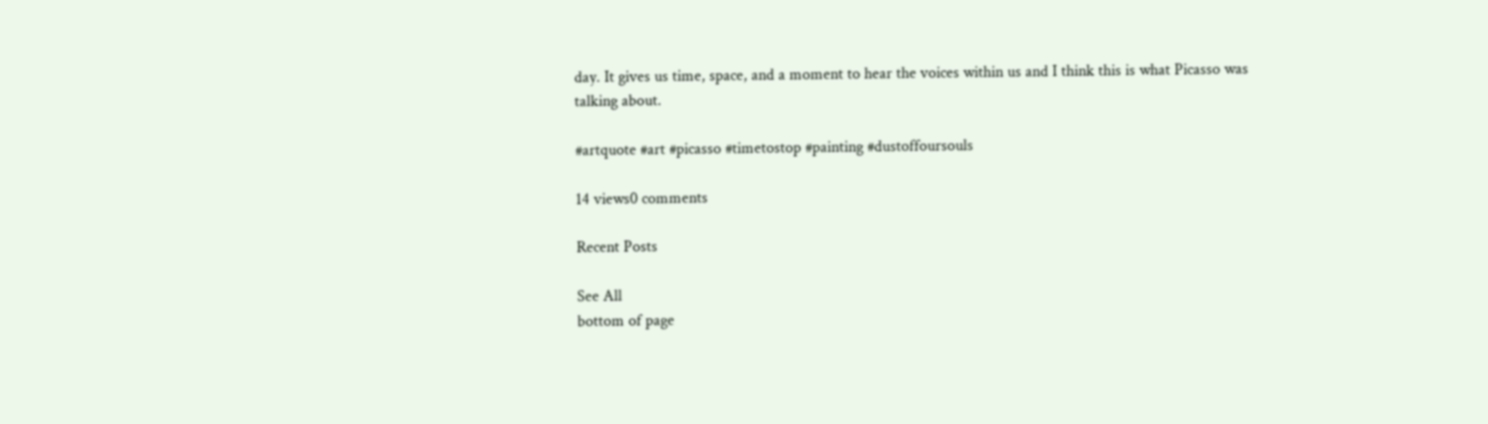day. It gives us time, space, and a moment to hear the voices within us and I think this is what Picasso was talking about.

#artquote #art #picasso #timetostop #painting #dustoffoursouls

14 views0 comments

Recent Posts

See All
bottom of page